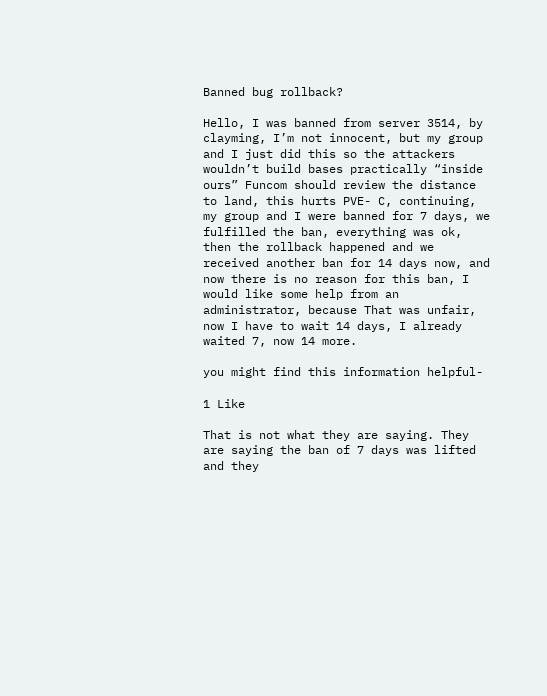Banned bug rollback?

Hello, I was banned from server 3514, by clayming, I’m not innocent, but my group and I just did this so the attackers wouldn’t build bases practically “inside ours” Funcom should review the distance to land, this hurts PVE- C, continuing, my group and I were banned for 7 days, we fulfilled the ban, everything was ok, then the rollback happened and we received another ban for 14 days now, and now there is no reason for this ban, I would like some help from an administrator, because That was unfair, now I have to wait 14 days, I already waited 7, now 14 more.

you might find this information helpful-

1 Like

That is not what they are saying. They are saying the ban of 7 days was lifted and they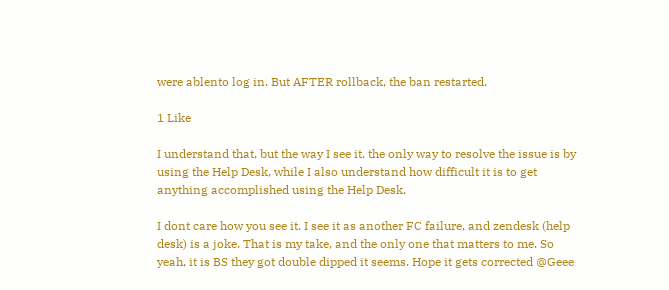were ablento log in. But AFTER rollback, the ban restarted.

1 Like

I understand that, but the way I see it, the only way to resolve the issue is by using the Help Desk, while I also understand how difficult it is to get anything accomplished using the Help Desk.

I dont care how you see it. I see it as another FC failure, and zendesk (help desk) is a joke. That is my take, and the only one that matters to me. So yeah, it is BS they got double dipped it seems. Hope it gets corrected @Geee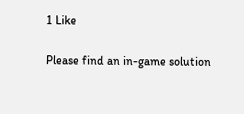1 Like

Please find an in-game solution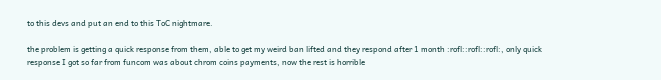to this devs and put an end to this ToC nightmare.

the problem is getting a quick response from them, able to get my weird ban lifted and they respond after 1 month :rofl::rofl::rofl:, only quick response I got so far from funcom was about chrom coins payments, now the rest is horrible